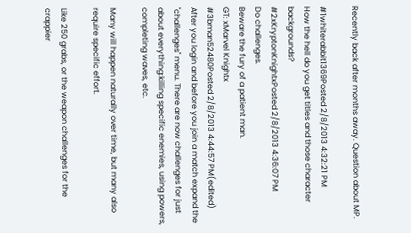Recently back after months away. Question about MP.

#1whiterabbit1369Posted 2/8/2013 4:32:21 PM
How the hell do you get titles and those character backgrounds?
#2xKryptonKnightxPosted 2/8/2013 4:36:07 PM
Do challenges.
Beware the fury of a patient man.
GT: xMarvel Knightx
#3bman52480Posted 2/8/2013 4:44:57 PM(edited)
After you login and before you join a match expand the "challenges" menu. There are now challenges for just about everything:killing specific enemies, using powers, completing waves, etc.

Many will happen naturally over time, but many also require specific effort.

Like 250 grabs, or the weapon challenges for the crappier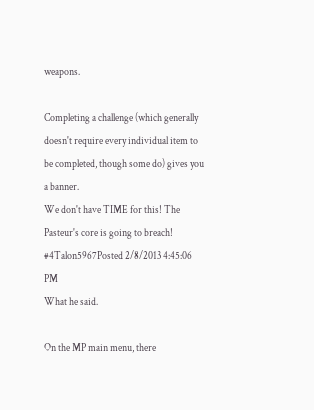weapons.

Completing a challenge (which generally doesn't require every individual item to be completed, though some do) gives you a banner.
We don't have TIME for this! The Pasteur's core is going to breach!
#4Talon5967Posted 2/8/2013 4:45:06 PM
What he said.

On the MP main menu, there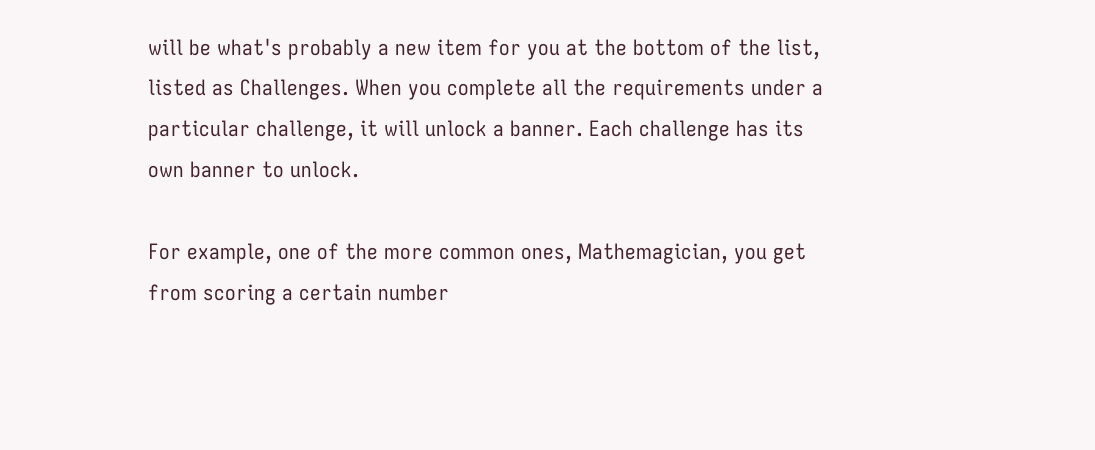will be what's probably a new item for you at the bottom of the list, listed as Challenges. When you complete all the requirements under a particular challenge, it will unlock a banner. Each challenge has its own banner to unlock.

For example, one of the more common ones, Mathemagician, you get from scoring a certain number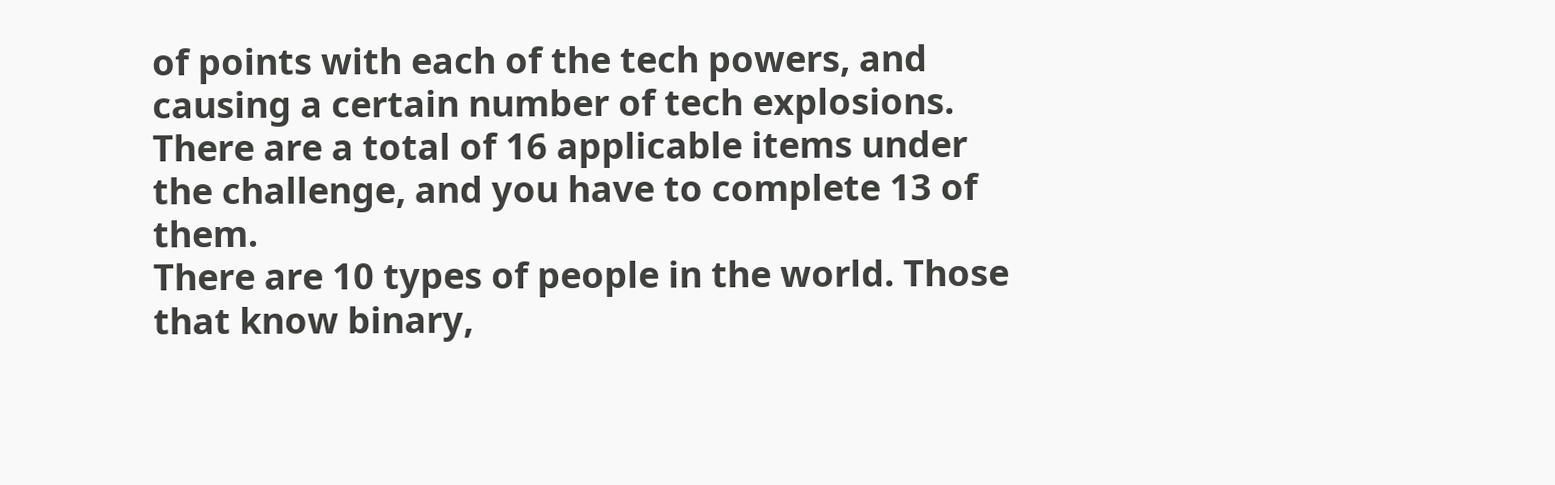of points with each of the tech powers, and causing a certain number of tech explosions. There are a total of 16 applicable items under the challenge, and you have to complete 13 of them.
There are 10 types of people in the world. Those that know binary,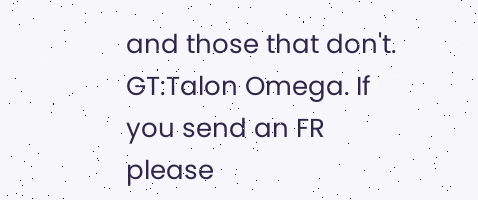and those that don't.
GT:Talon Omega. If you send an FR please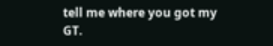tell me where you got my GT.